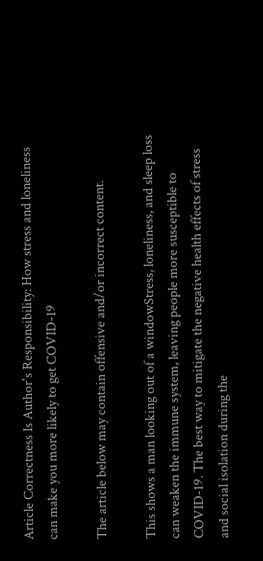Article Correctness Is Author's Responsibility: How stress and loneliness can make you more likely to get COVID-19

The article below may contain offensive and/or incorrect content.

This shows a man looking out of a windowStress, loneliness, and sleep loss can weaken the immune system, leaving people more susceptible to COVID-19. The best way to mitigate the negative health effects of stress and social isolation during the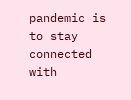pandemic is to stay connected with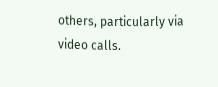others, particularly via video calls.